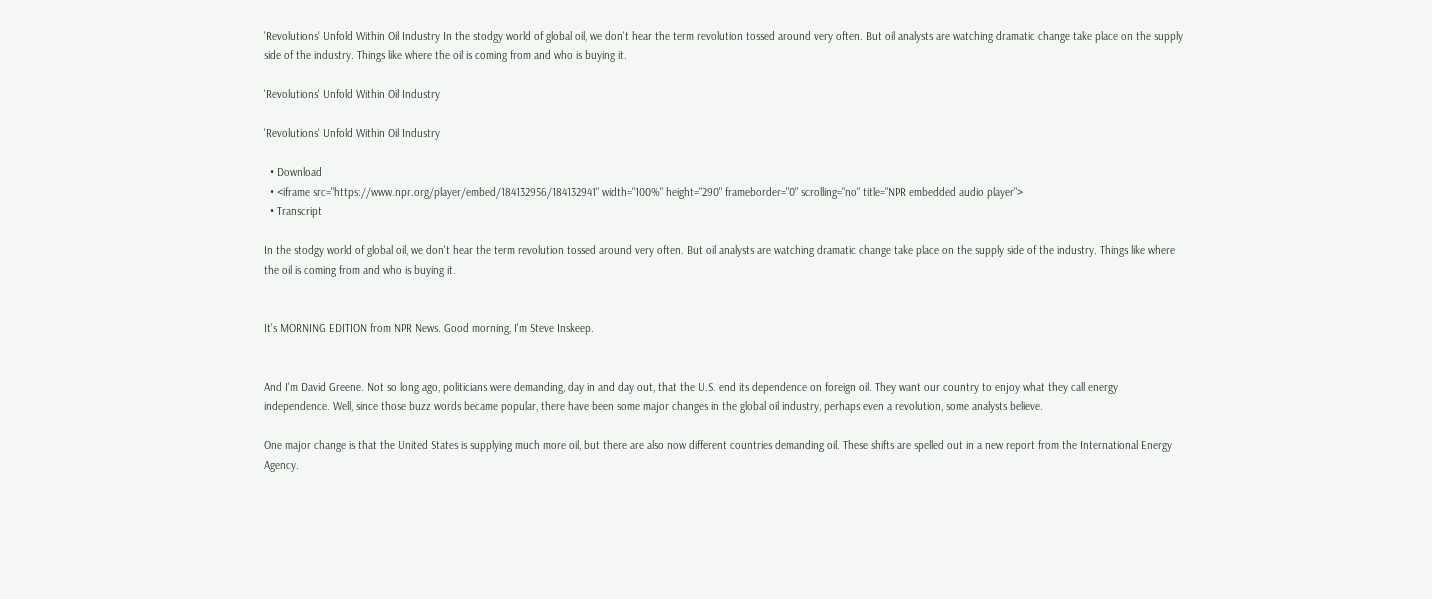'Revolutions' Unfold Within Oil Industry In the stodgy world of global oil, we don't hear the term revolution tossed around very often. But oil analysts are watching dramatic change take place on the supply side of the industry. Things like where the oil is coming from and who is buying it.

'Revolutions' Unfold Within Oil Industry

'Revolutions' Unfold Within Oil Industry

  • Download
  • <iframe src="https://www.npr.org/player/embed/184132956/184132941" width="100%" height="290" frameborder="0" scrolling="no" title="NPR embedded audio player">
  • Transcript

In the stodgy world of global oil, we don't hear the term revolution tossed around very often. But oil analysts are watching dramatic change take place on the supply side of the industry. Things like where the oil is coming from and who is buying it.


It's MORNING EDITION from NPR News. Good morning, I'm Steve Inskeep.


And I'm David Greene. Not so long ago, politicians were demanding, day in and day out, that the U.S. end its dependence on foreign oil. They want our country to enjoy what they call energy independence. Well, since those buzz words became popular, there have been some major changes in the global oil industry, perhaps even a revolution, some analysts believe.

One major change is that the United States is supplying much more oil, but there are also now different countries demanding oil. These shifts are spelled out in a new report from the International Energy Agency.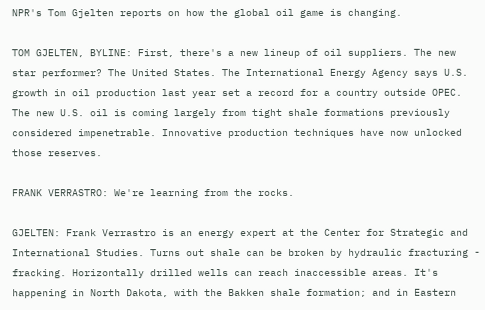NPR's Tom Gjelten reports on how the global oil game is changing.

TOM GJELTEN, BYLINE: First, there's a new lineup of oil suppliers. The new star performer? The United States. The International Energy Agency says U.S. growth in oil production last year set a record for a country outside OPEC. The new U.S. oil is coming largely from tight shale formations previously considered impenetrable. Innovative production techniques have now unlocked those reserves.

FRANK VERRASTRO: We're learning from the rocks.

GJELTEN: Frank Verrastro is an energy expert at the Center for Strategic and International Studies. Turns out shale can be broken by hydraulic fracturing - fracking. Horizontally drilled wells can reach inaccessible areas. It's happening in North Dakota, with the Bakken shale formation; and in Eastern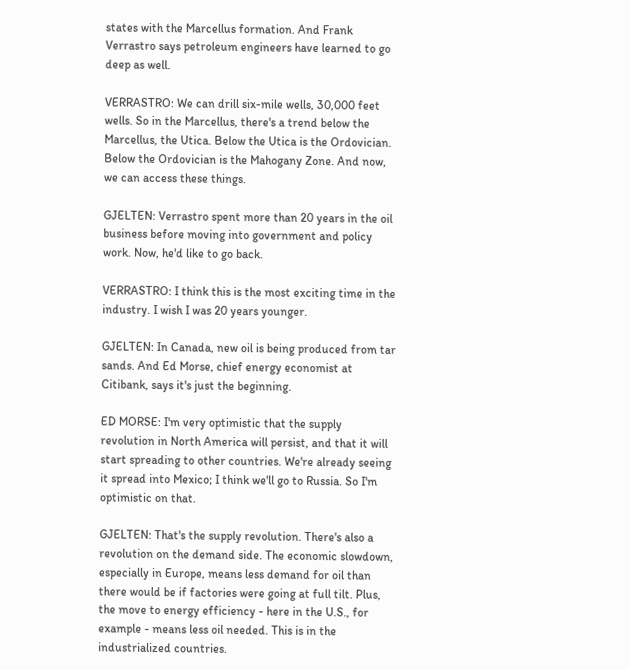states with the Marcellus formation. And Frank Verrastro says petroleum engineers have learned to go deep as well.

VERRASTRO: We can drill six-mile wells, 30,000 feet wells. So in the Marcellus, there's a trend below the Marcellus, the Utica. Below the Utica is the Ordovician. Below the Ordovician is the Mahogany Zone. And now, we can access these things.

GJELTEN: Verrastro spent more than 20 years in the oil business before moving into government and policy work. Now, he'd like to go back.

VERRASTRO: I think this is the most exciting time in the industry. I wish I was 20 years younger.

GJELTEN: In Canada, new oil is being produced from tar sands. And Ed Morse, chief energy economist at Citibank, says it's just the beginning.

ED MORSE: I'm very optimistic that the supply revolution in North America will persist, and that it will start spreading to other countries. We're already seeing it spread into Mexico; I think we'll go to Russia. So I'm optimistic on that.

GJELTEN: That's the supply revolution. There's also a revolution on the demand side. The economic slowdown, especially in Europe, means less demand for oil than there would be if factories were going at full tilt. Plus, the move to energy efficiency - here in the U.S., for example - means less oil needed. This is in the industrialized countries.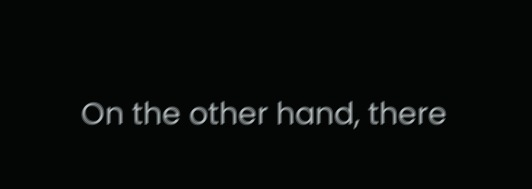On the other hand, there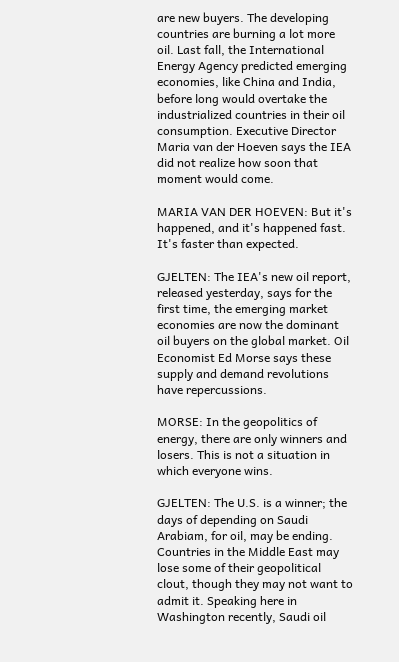are new buyers. The developing countries are burning a lot more oil. Last fall, the International Energy Agency predicted emerging economies, like China and India, before long would overtake the industrialized countries in their oil consumption. Executive Director Maria van der Hoeven says the IEA did not realize how soon that moment would come.

MARIA VAN DER HOEVEN: But it's happened, and it's happened fast. It's faster than expected.

GJELTEN: The IEA's new oil report, released yesterday, says for the first time, the emerging market economies are now the dominant oil buyers on the global market. Oil Economist Ed Morse says these supply and demand revolutions have repercussions.

MORSE: In the geopolitics of energy, there are only winners and losers. This is not a situation in which everyone wins.

GJELTEN: The U.S. is a winner; the days of depending on Saudi Arabiam, for oil, may be ending. Countries in the Middle East may lose some of their geopolitical clout, though they may not want to admit it. Speaking here in Washington recently, Saudi oil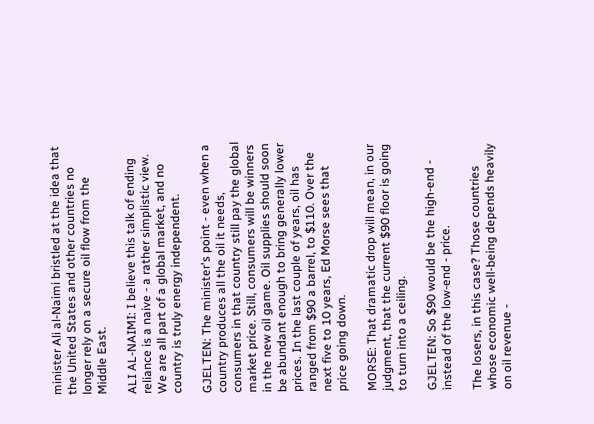minister Ali al-Naimi bristled at the idea that the United States and other countries no longer rely on a secure oil flow from the Middle East.

ALI AL-NAIMI: I believe this talk of ending reliance is a naive - a rather simplistic view. We are all part of a global market, and no country is truly energy independent.

GJELTEN: The minister's point - even when a country produces all the oil it needs, consumers in that country still pay the global market price. Still, consumers will be winners in the new oil game. Oil supplies should soon be abundant enough to bring generally lower prices. In the last couple of years, oil has ranged from $90 a barrel, to $110. Over the next five to 10 years, Ed Morse sees that price going down.

MORSE: That dramatic drop will mean, in our judgment, that the current $90 floor is going to turn into a ceiling.

GJELTEN: So $90 would be the high-end - instead of the low-end - price.

The losers, in this case? Those countries whose economic well-being depends heavily on oil revenue -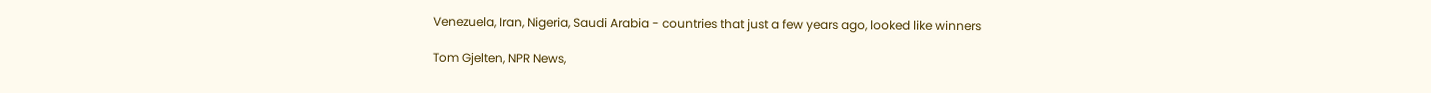Venezuela, Iran, Nigeria, Saudi Arabia - countries that just a few years ago, looked like winners

Tom Gjelten, NPR News,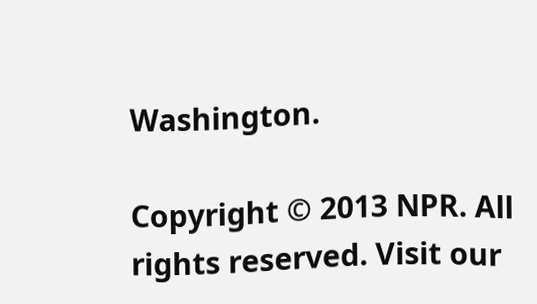Washington.

Copyright © 2013 NPR. All rights reserved. Visit our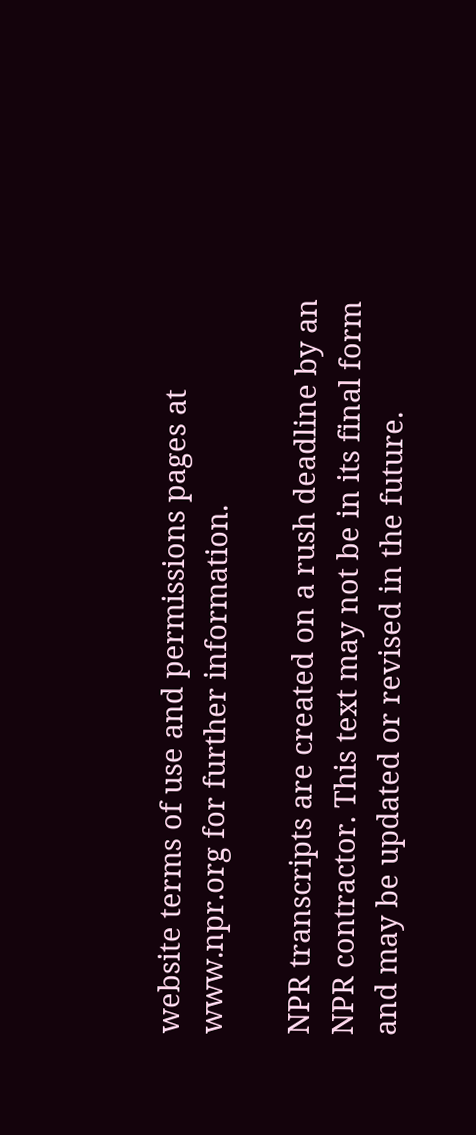website terms of use and permissions pages at www.npr.org for further information.

NPR transcripts are created on a rush deadline by an NPR contractor. This text may not be in its final form and may be updated or revised in the future.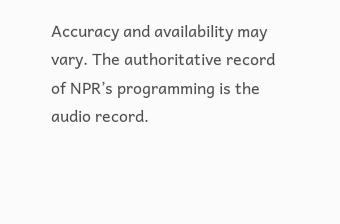Accuracy and availability may vary. The authoritative record of NPR’s programming is the audio record.